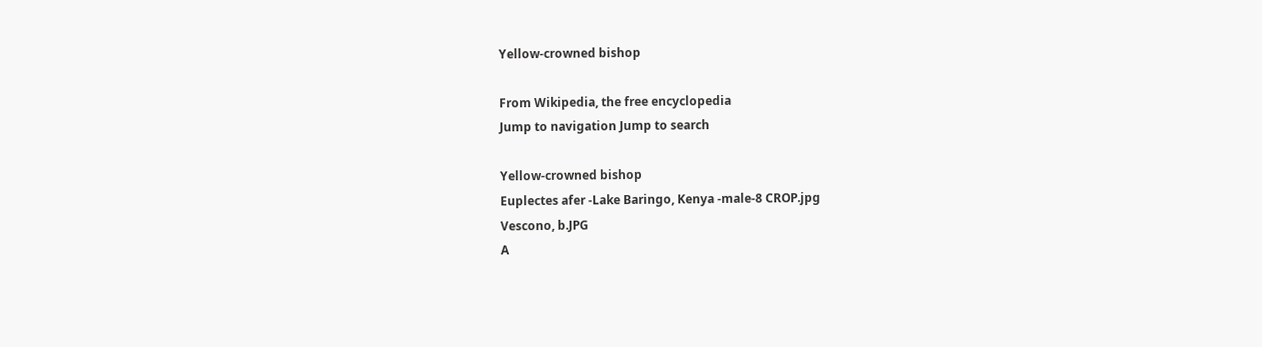Yellow-crowned bishop

From Wikipedia, the free encyclopedia
Jump to navigation Jump to search

Yellow-crowned bishop
Euplectes afer -Lake Baringo, Kenya -male-8 CROP.jpg
Vescono, b.JPG
A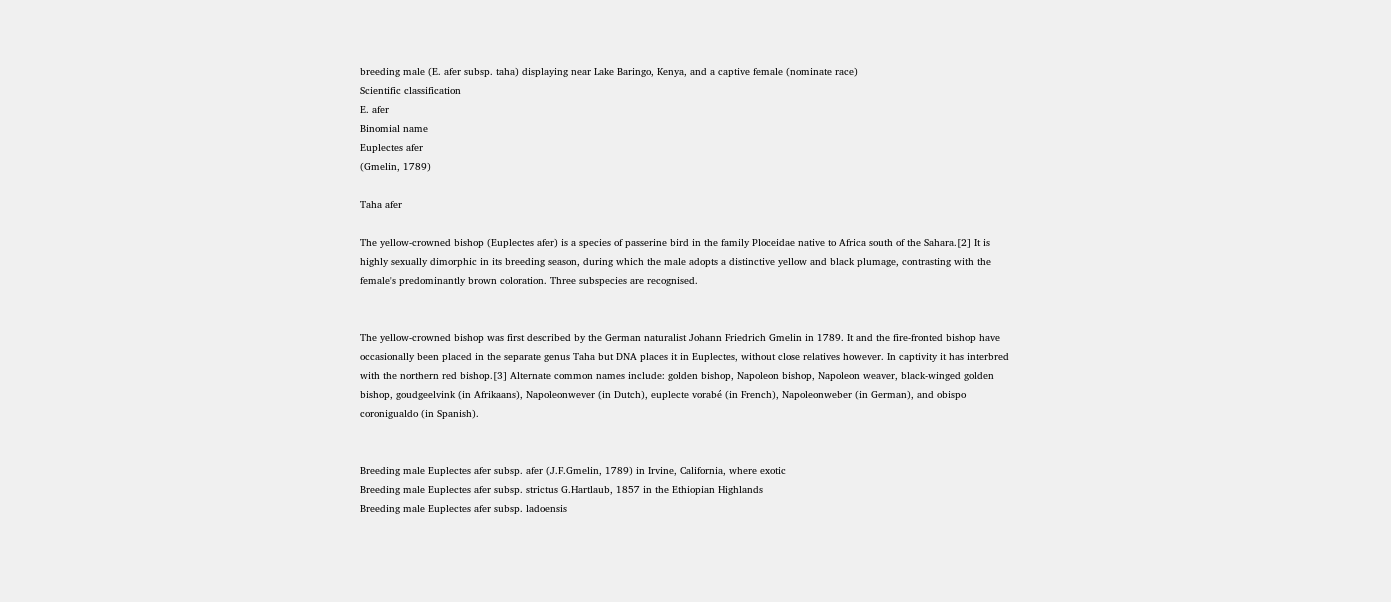breeding male (E. afer subsp. taha) displaying near Lake Baringo, Kenya, and a captive female (nominate race)
Scientific classification
E. afer
Binomial name
Euplectes afer
(Gmelin, 1789)

Taha afer

The yellow-crowned bishop (Euplectes afer) is a species of passerine bird in the family Ploceidae native to Africa south of the Sahara.[2] It is highly sexually dimorphic in its breeding season, during which the male adopts a distinctive yellow and black plumage, contrasting with the female's predominantly brown coloration. Three subspecies are recognised.


The yellow-crowned bishop was first described by the German naturalist Johann Friedrich Gmelin in 1789. It and the fire-fronted bishop have occasionally been placed in the separate genus Taha but DNA places it in Euplectes, without close relatives however. In captivity it has interbred with the northern red bishop.[3] Alternate common names include: golden bishop, Napoleon bishop, Napoleon weaver, black-winged golden bishop, goudgeelvink (in Afrikaans), Napoleonwever (in Dutch), euplecte vorabé (in French), Napoleonweber (in German), and obispo coronigualdo (in Spanish).


Breeding male Euplectes afer subsp. afer (J.F.Gmelin, 1789) in Irvine, California, where exotic
Breeding male Euplectes afer subsp. strictus G.Hartlaub, 1857 in the Ethiopian Highlands
Breeding male Euplectes afer subsp. ladoensis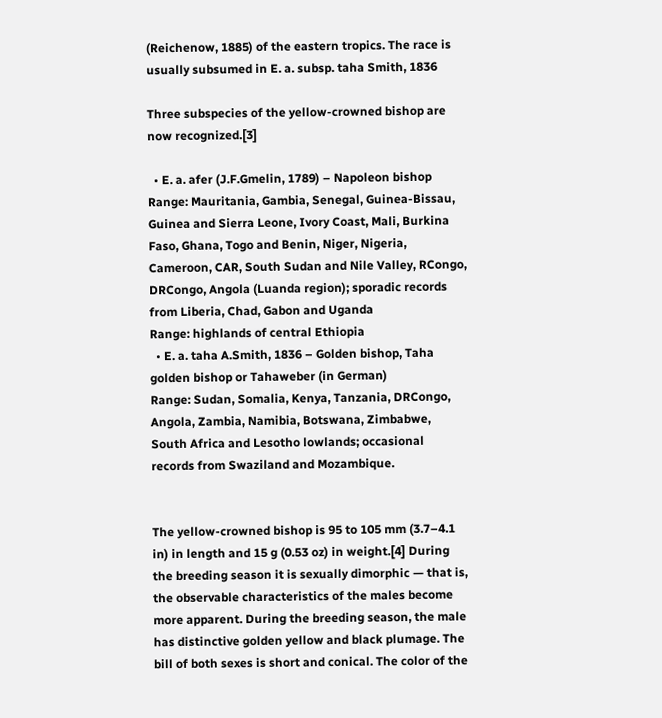(Reichenow, 1885) of the eastern tropics. The race is usually subsumed in E. a. subsp. taha Smith, 1836

Three subspecies of the yellow-crowned bishop are now recognized.[3]

  • E. a. afer (J.F.Gmelin, 1789) – Napoleon bishop
Range: Mauritania, Gambia, Senegal, Guinea-Bissau, Guinea and Sierra Leone, Ivory Coast, Mali, Burkina Faso, Ghana, Togo and Benin, Niger, Nigeria, Cameroon, CAR, South Sudan and Nile Valley, RCongo, DRCongo, Angola (Luanda region); sporadic records from Liberia, Chad, Gabon and Uganda
Range: highlands of central Ethiopia
  • E. a. taha A.Smith, 1836 – Golden bishop, Taha golden bishop or Tahaweber (in German)
Range: Sudan, Somalia, Kenya, Tanzania, DRCongo, Angola, Zambia, Namibia, Botswana, Zimbabwe, South Africa and Lesotho lowlands; occasional records from Swaziland and Mozambique.


The yellow-crowned bishop is 95 to 105 mm (3.7–4.1 in) in length and 15 g (0.53 oz) in weight.[4] During the breeding season it is sexually dimorphic — that is, the observable characteristics of the males become more apparent. During the breeding season, the male has distinctive golden yellow and black plumage. The bill of both sexes is short and conical. The color of the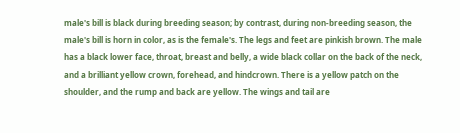male's bill is black during breeding season; by contrast, during non-breeding season, the male's bill is horn in color, as is the female's. The legs and feet are pinkish brown. The male has a black lower face, throat, breast and belly, a wide black collar on the back of the neck, and a brilliant yellow crown, forehead, and hindcrown. There is a yellow patch on the shoulder, and the rump and back are yellow. The wings and tail are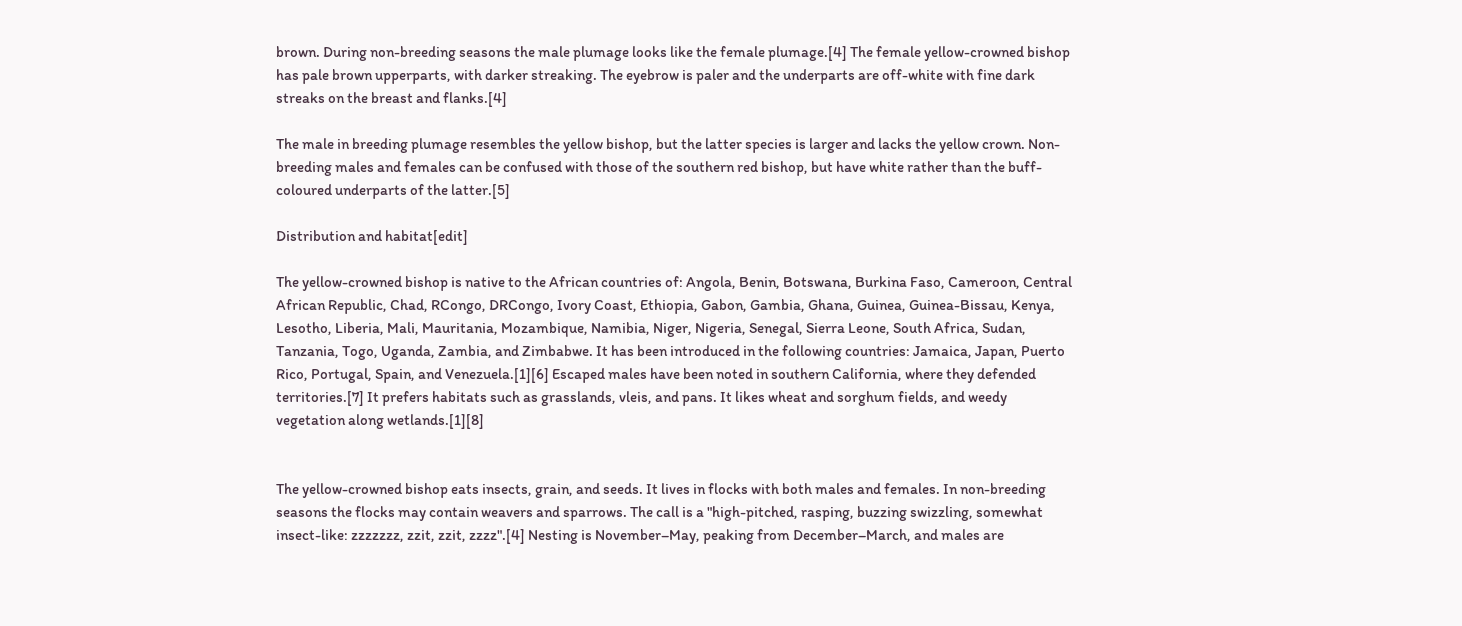brown. During non-breeding seasons the male plumage looks like the female plumage.[4] The female yellow-crowned bishop has pale brown upperparts, with darker streaking. The eyebrow is paler and the underparts are off-white with fine dark streaks on the breast and flanks.[4]

The male in breeding plumage resembles the yellow bishop, but the latter species is larger and lacks the yellow crown. Non-breeding males and females can be confused with those of the southern red bishop, but have white rather than the buff-coloured underparts of the latter.[5]

Distribution and habitat[edit]

The yellow-crowned bishop is native to the African countries of: Angola, Benin, Botswana, Burkina Faso, Cameroon, Central African Republic, Chad, RCongo, DRCongo, Ivory Coast, Ethiopia, Gabon, Gambia, Ghana, Guinea, Guinea-Bissau, Kenya, Lesotho, Liberia, Mali, Mauritania, Mozambique, Namibia, Niger, Nigeria, Senegal, Sierra Leone, South Africa, Sudan, Tanzania, Togo, Uganda, Zambia, and Zimbabwe. It has been introduced in the following countries: Jamaica, Japan, Puerto Rico, Portugal, Spain, and Venezuela.[1][6] Escaped males have been noted in southern California, where they defended territories.[7] It prefers habitats such as grasslands, vleis, and pans. It likes wheat and sorghum fields, and weedy vegetation along wetlands.[1][8]


The yellow-crowned bishop eats insects, grain, and seeds. It lives in flocks with both males and females. In non-breeding seasons the flocks may contain weavers and sparrows. The call is a "high-pitched, rasping, buzzing swizzling, somewhat insect-like: zzzzzzz, zzit, zzit, zzzz".[4] Nesting is November–May, peaking from December–March, and males are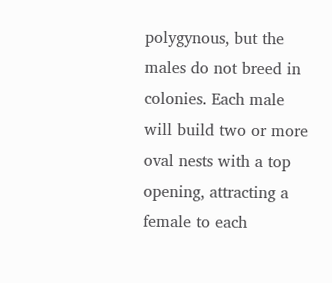polygynous, but the males do not breed in colonies. Each male will build two or more oval nests with a top opening, attracting a female to each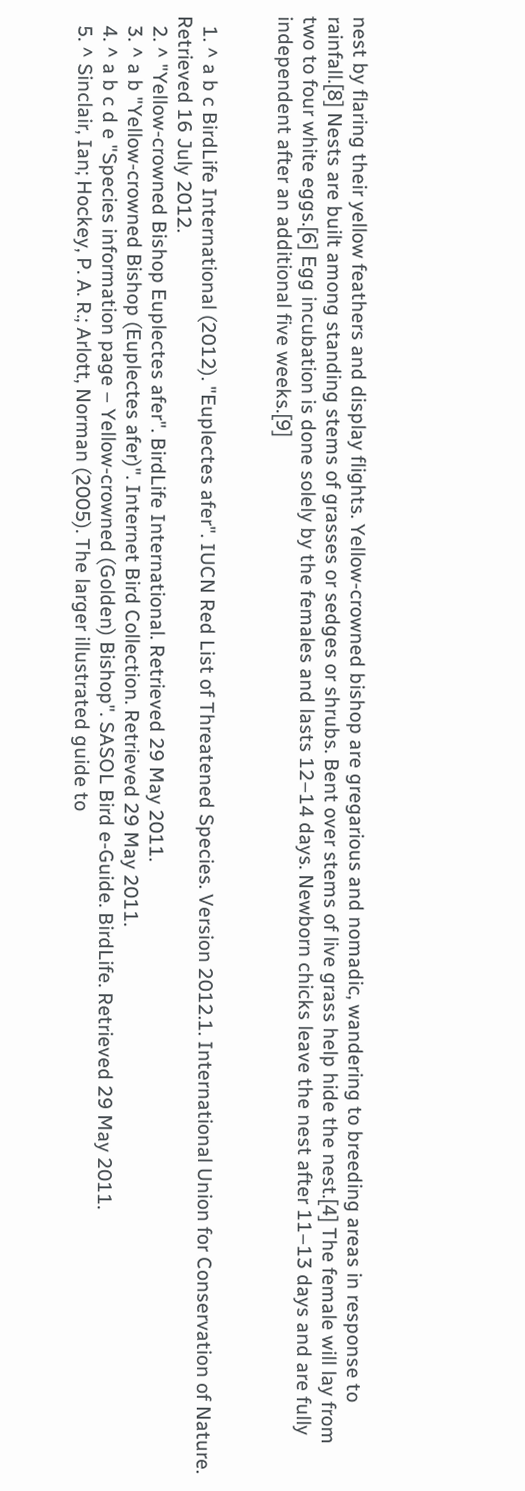nest by flaring their yellow feathers and display flights. Yellow-crowned bishop are gregarious and nomadic, wandering to breeding areas in response to rainfall.[8] Nests are built among standing stems of grasses or sedges or shrubs. Bent over stems of live grass help hide the nest.[4] The female will lay from two to four white eggs.[6] Egg incubation is done solely by the females and lasts 12–14 days. Newborn chicks leave the nest after 11–13 days and are fully independent after an additional five weeks.[9]


  1. ^ a b c BirdLife International (2012). "Euplectes afer". IUCN Red List of Threatened Species. Version 2012.1. International Union for Conservation of Nature. Retrieved 16 July 2012.
  2. ^ "Yellow-crowned Bishop Euplectes afer". BirdLife International. Retrieved 29 May 2011.
  3. ^ a b "Yellow-crowned Bishop (Euplectes afer)". Internet Bird Collection. Retrieved 29 May 2011.
  4. ^ a b c d e "Species information page – Yellow-crowned (Golden) Bishop". SASOL Bird e-Guide. BirdLife. Retrieved 29 May 2011.
  5. ^ Sinclair, Ian; Hockey, P. A. R.; Arlott, Norman (2005). The larger illustrated guide to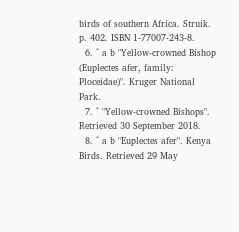birds of southern Africa. Struik. p. 402. ISBN 1-77007-243-8.
  6. ^ a b "Yellow-crowned Bishop (Euplectes afer, family: Ploceidae)". Kruger National Park.
  7. ^ "Yellow-crowned Bishops". Retrieved 30 September 2018.
  8. ^ a b "Euplectes afer". Kenya Birds. Retrieved 29 May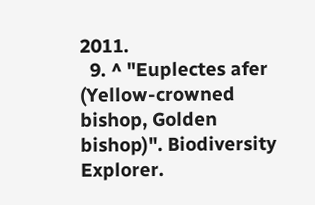2011.
  9. ^ "Euplectes afer (Yellow-crowned bishop, Golden bishop)". Biodiversity Explorer.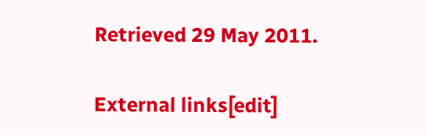Retrieved 29 May 2011.

External links[edit]